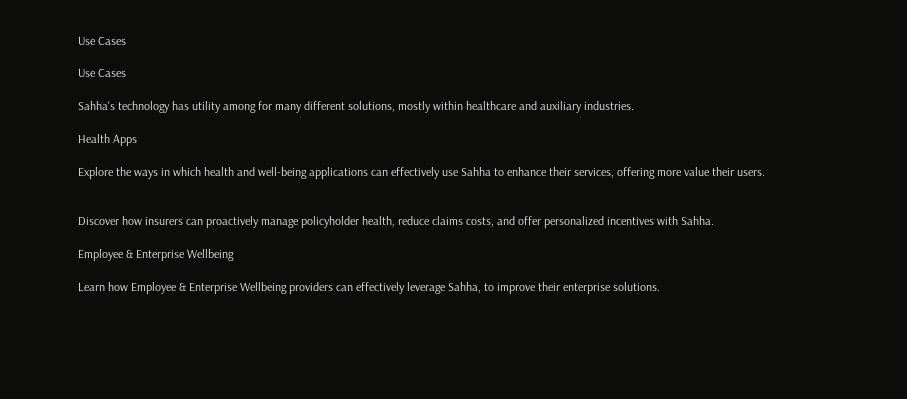Use Cases

Use Cases

Sahha's technology has utility among for many different solutions, mostly within healthcare and auxiliary industries.

Health Apps

Explore the ways in which health and well-being applications can effectively use Sahha to enhance their services, offering more value their users.


Discover how insurers can proactively manage policyholder health, reduce claims costs, and offer personalized incentives with Sahha.

Employee & Enterprise Wellbeing

Learn how Employee & Enterprise Wellbeing providers can effectively leverage Sahha, to improve their enterprise solutions.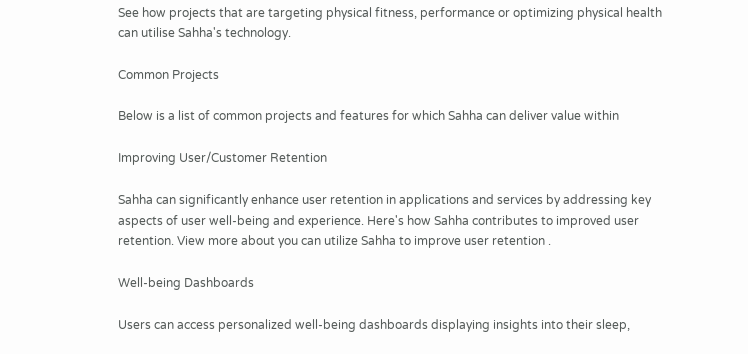See how projects that are targeting physical fitness, performance or optimizing physical health can utilise Sahha's technology.

Common Projects

Below is a list of common projects and features for which Sahha can deliver value within

Improving User/Customer Retention

Sahha can significantly enhance user retention in applications and services by addressing key aspects of user well-being and experience. Here's how Sahha contributes to improved user retention. View more about you can utilize Sahha to improve user retention .

Well-being Dashboards

Users can access personalized well-being dashboards displaying insights into their sleep,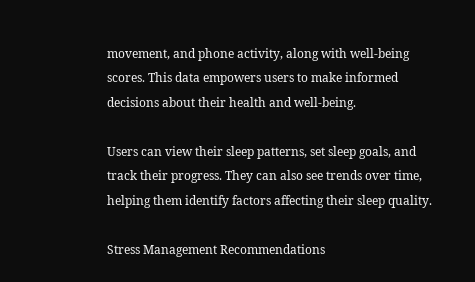movement, and phone activity, along with well-being scores. This data empowers users to make informed decisions about their health and well-being.

Users can view their sleep patterns, set sleep goals, and track their progress. They can also see trends over time, helping them identify factors affecting their sleep quality.

Stress Management Recommendations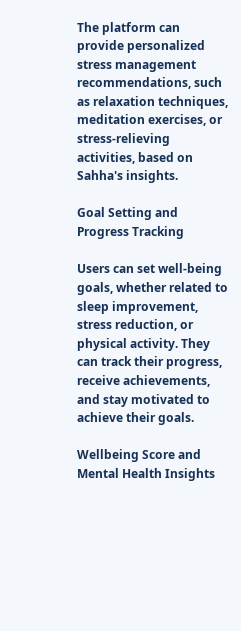The platform can provide personalized stress management recommendations, such as relaxation techniques, meditation exercises, or stress-relieving activities, based on Sahha's insights.

Goal Setting and Progress Tracking

Users can set well-being goals, whether related to sleep improvement, stress reduction, or physical activity. They can track their progress, receive achievements, and stay motivated to achieve their goals.

Wellbeing Score and Mental Health Insights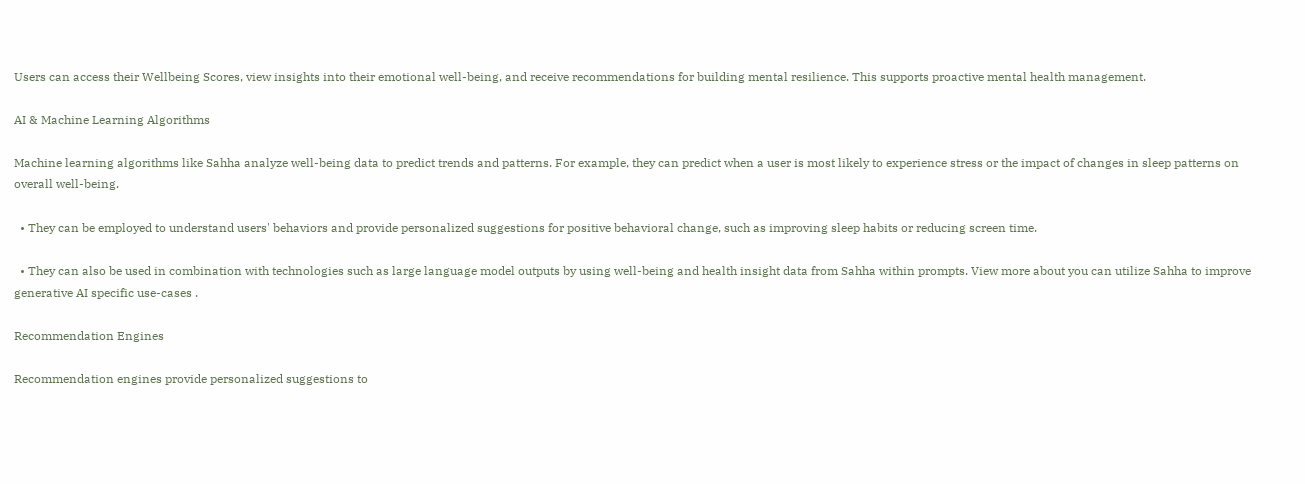Users can access their Wellbeing Scores, view insights into their emotional well-being, and receive recommendations for building mental resilience. This supports proactive mental health management.

AI & Machine Learning Algorithms

Machine learning algorithms like Sahha analyze well-being data to predict trends and patterns. For example, they can predict when a user is most likely to experience stress or the impact of changes in sleep patterns on overall well-being.

  • They can be employed to understand users' behaviors and provide personalized suggestions for positive behavioral change, such as improving sleep habits or reducing screen time.

  • They can also be used in combination with technologies such as large language model outputs by using well-being and health insight data from Sahha within prompts. View more about you can utilize Sahha to improve generative AI specific use-cases .

Recommendation Engines

Recommendation engines provide personalized suggestions to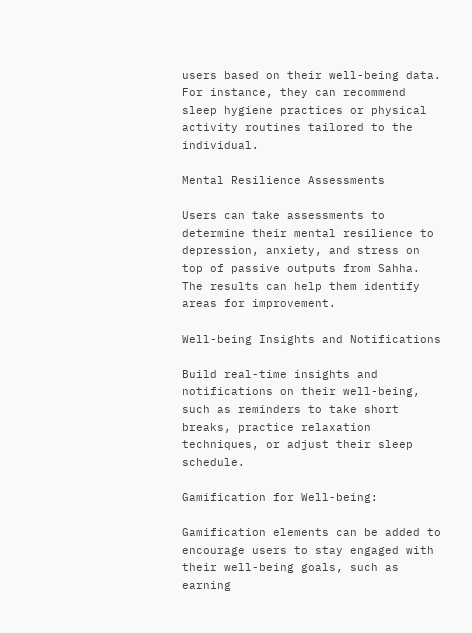users based on their well-being data. For instance, they can recommend sleep hygiene practices or physical activity routines tailored to the individual.

Mental Resilience Assessments

Users can take assessments to determine their mental resilience to depression, anxiety, and stress on top of passive outputs from Sahha. The results can help them identify areas for improvement.

Well-being Insights and Notifications

Build real-time insights and notifications on their well-being, such as reminders to take short breaks, practice relaxation techniques, or adjust their sleep schedule.

Gamification for Well-being:

Gamification elements can be added to encourage users to stay engaged with their well-being goals, such as earning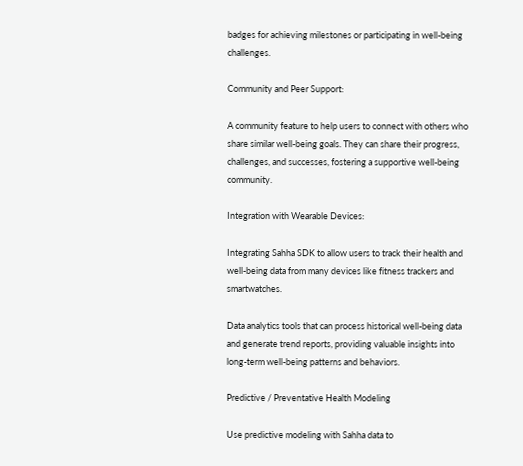badges for achieving milestones or participating in well-being challenges.

Community and Peer Support:

A community feature to help users to connect with others who share similar well-being goals. They can share their progress, challenges, and successes, fostering a supportive well-being community.

Integration with Wearable Devices:

Integrating Sahha SDK to allow users to track their health and well-being data from many devices like fitness trackers and smartwatches.

Data analytics tools that can process historical well-being data and generate trend reports, providing valuable insights into long-term well-being patterns and behaviors.

Predictive / Preventative Health Modeling

Use predictive modeling with Sahha data to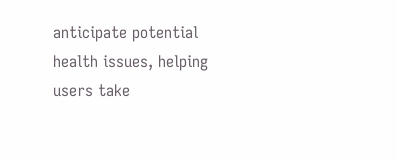anticipate potential health issues, helping users take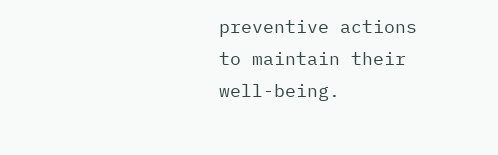preventive actions to maintain their well-being.